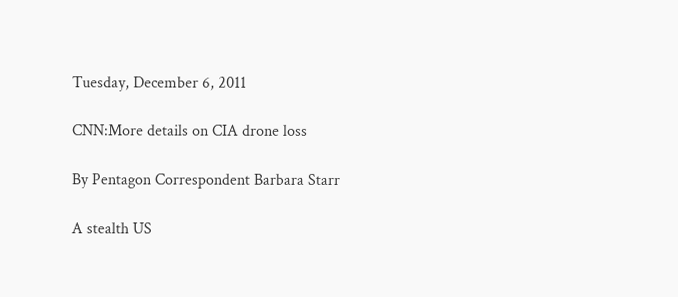Tuesday, December 6, 2011

CNN:More details on CIA drone loss

By Pentagon Correspondent Barbara Starr

A stealth US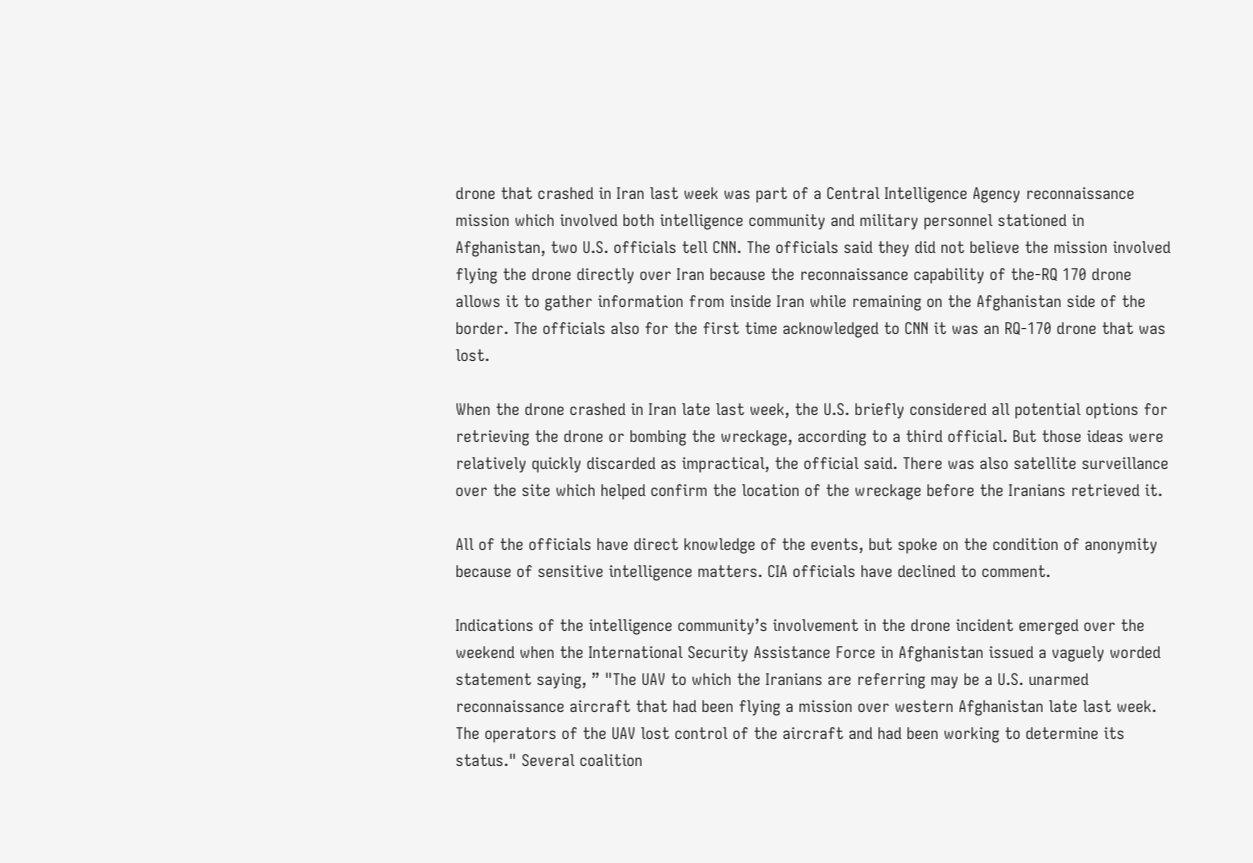drone that crashed in Iran last week was part of a Central Intelligence Agency reconnaissance mission which involved both intelligence community and military personnel stationed in Afghanistan, two U.S. officials tell CNN. The officials said they did not believe the mission involved flying the drone directly over Iran because the reconnaissance capability of the-RQ 170 drone allows it to gather information from inside Iran while remaining on the Afghanistan side of the border. The officials also for the first time acknowledged to CNN it was an RQ-170 drone that was lost.

When the drone crashed in Iran late last week, the U.S. briefly considered all potential options for retrieving the drone or bombing the wreckage, according to a third official. But those ideas were relatively quickly discarded as impractical, the official said. There was also satellite surveillance over the site which helped confirm the location of the wreckage before the Iranians retrieved it.

All of the officials have direct knowledge of the events, but spoke on the condition of anonymity because of sensitive intelligence matters. CIA officials have declined to comment.

Indications of the intelligence community’s involvement in the drone incident emerged over the weekend when the International Security Assistance Force in Afghanistan issued a vaguely worded statement saying, ” "The UAV to which the Iranians are referring may be a U.S. unarmed reconnaissance aircraft that had been flying a mission over western Afghanistan late last week. The operators of the UAV lost control of the aircraft and had been working to determine its status." Several coalition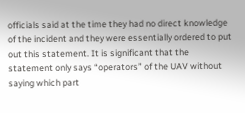officials said at the time they had no direct knowledge of the incident and they were essentially ordered to put out this statement. It is significant that the statement only says “operators” of the UAV without saying which part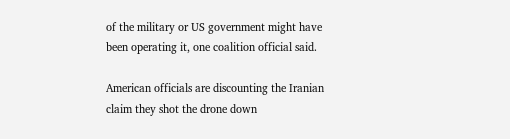of the military or US government might have been operating it, one coalition official said.

American officials are discounting the Iranian claim they shot the drone down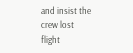and insist the crew lost flight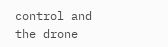control and the drone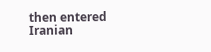then entered Iranian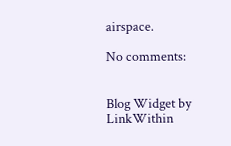airspace.

No comments:


Blog Widget by LinkWithin